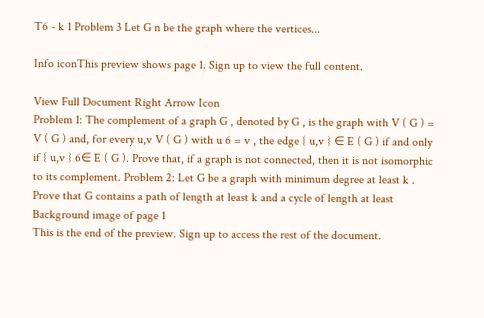T6 - k 1 Problem 3 Let G n be the graph where the vertices...

Info iconThis preview shows page 1. Sign up to view the full content.

View Full Document Right Arrow Icon
Problem 1: The complement of a graph G , denoted by G , is the graph with V ( G ) = V ( G ) and, for every u,v V ( G ) with u 6 = v , the edge { u,v } ∈ E ( G ) if and only if { u,v } 6∈ E ( G ). Prove that, if a graph is not connected, then it is not isomorphic to its complement. Problem 2: Let G be a graph with minimum degree at least k . Prove that G contains a path of length at least k and a cycle of length at least
Background image of page 1
This is the end of the preview. Sign up to access the rest of the document.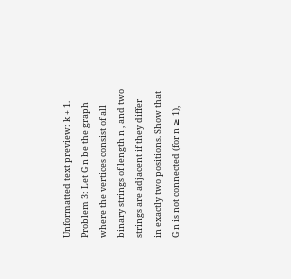Unformatted text preview: k + 1. Problem 3: Let G n be the graph where the vertices consist of all binary strings of length n , and two strings are adjacent if they differ in exactly two positions. Show that G n is not connected (for n ≥ 1),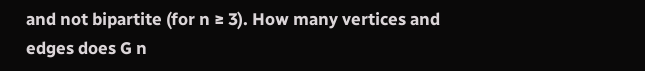and not bipartite (for n ≥ 3). How many vertices and edges does G n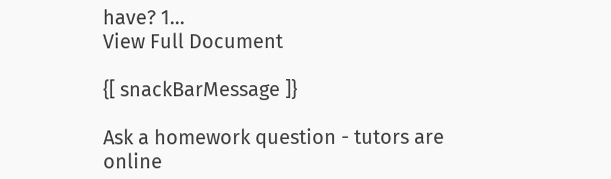have? 1...
View Full Document

{[ snackBarMessage ]}

Ask a homework question - tutors are online